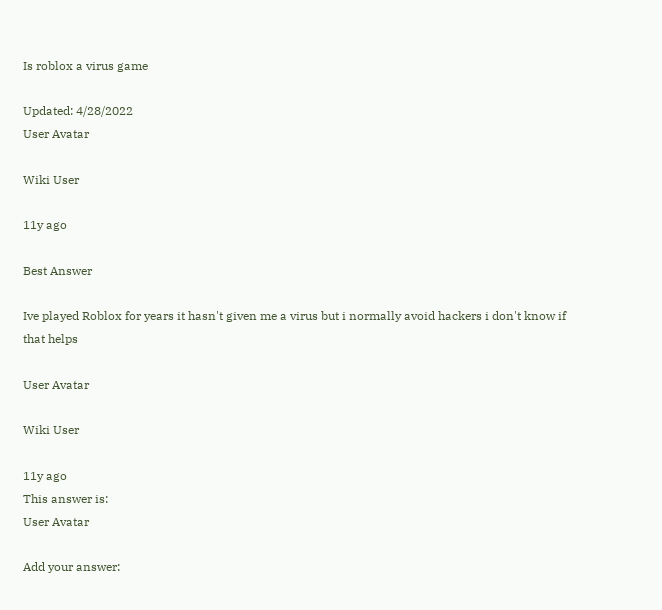Is roblox a virus game

Updated: 4/28/2022
User Avatar

Wiki User

11y ago

Best Answer

Ive played Roblox for years it hasn't given me a virus but i normally avoid hackers i don't know if that helps

User Avatar

Wiki User

11y ago
This answer is:
User Avatar

Add your answer: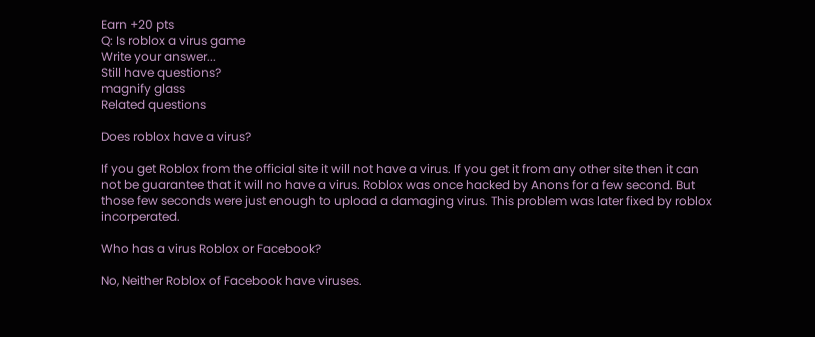Earn +20 pts
Q: Is roblox a virus game
Write your answer...
Still have questions?
magnify glass
Related questions

Does roblox have a virus?

If you get Roblox from the official site it will not have a virus. If you get it from any other site then it can not be guarantee that it will no have a virus. Roblox was once hacked by Anons for a few second. But those few seconds were just enough to upload a damaging virus. This problem was later fixed by roblox incorperated.

Who has a virus Roblox or Facebook?

No, Neither Roblox of Facebook have viruses.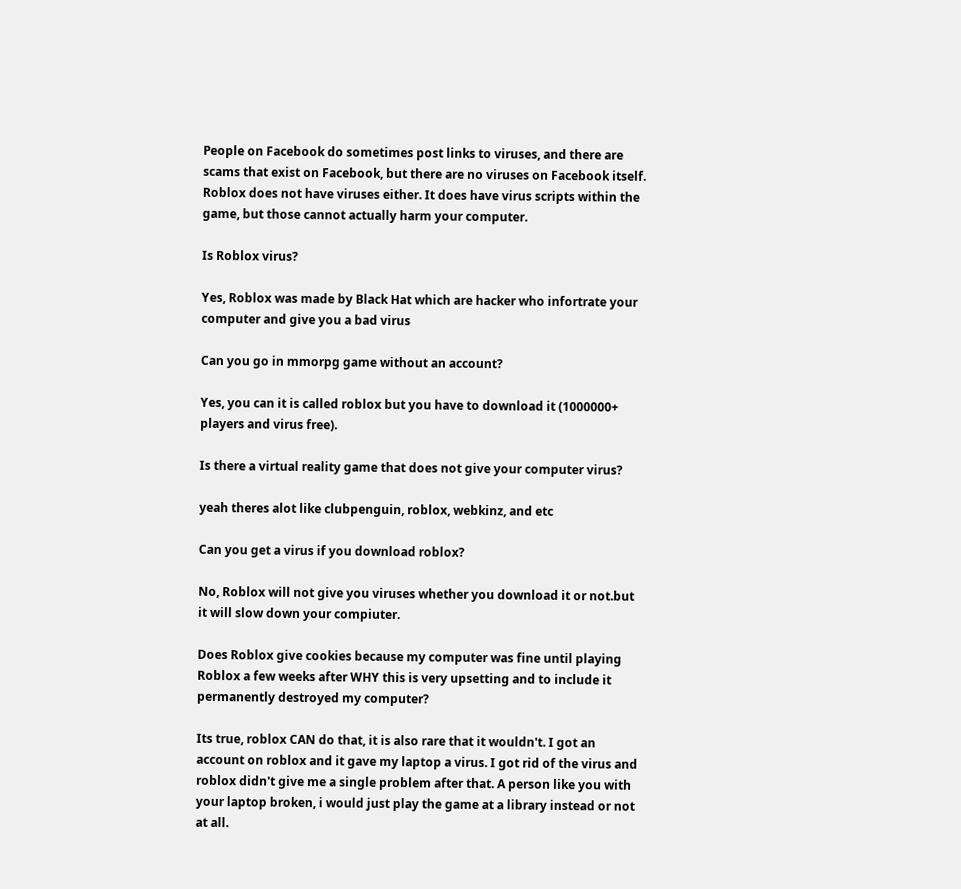People on Facebook do sometimes post links to viruses, and there are scams that exist on Facebook, but there are no viruses on Facebook itself. Roblox does not have viruses either. It does have virus scripts within the game, but those cannot actually harm your computer.

Is Roblox virus?

Yes, Roblox was made by Black Hat which are hacker who infortrate your computer and give you a bad virus

Can you go in mmorpg game without an account?

Yes, you can it is called roblox but you have to download it (1000000+ players and virus free).

Is there a virtual reality game that does not give your computer virus?

yeah theres alot like clubpenguin, roblox, webkinz, and etc

Can you get a virus if you download roblox?

No, Roblox will not give you viruses whether you download it or not.but it will slow down your compiuter.

Does Roblox give cookies because my computer was fine until playing Roblox a few weeks after WHY this is very upsetting and to include it permanently destroyed my computer?

Its true, roblox CAN do that, it is also rare that it wouldn't. I got an account on roblox and it gave my laptop a virus. I got rid of the virus and roblox didn't give me a single problem after that. A person like you with your laptop broken, i would just play the game at a library instead or not at all.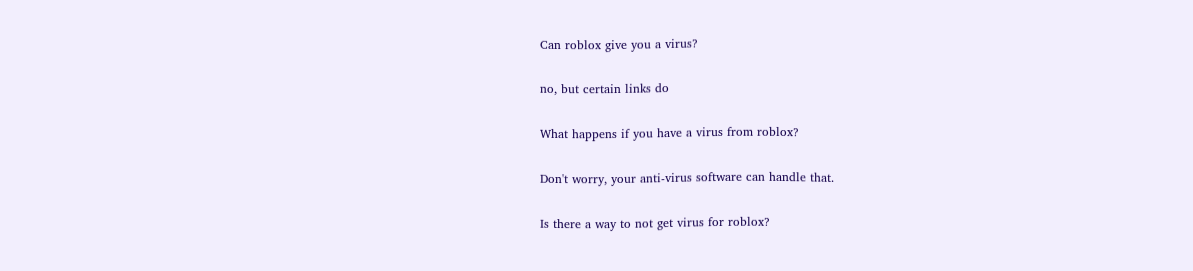Can roblox give you a virus?

no, but certain links do

What happens if you have a virus from roblox?

Don't worry, your anti-virus software can handle that.

Is there a way to not get virus for roblox?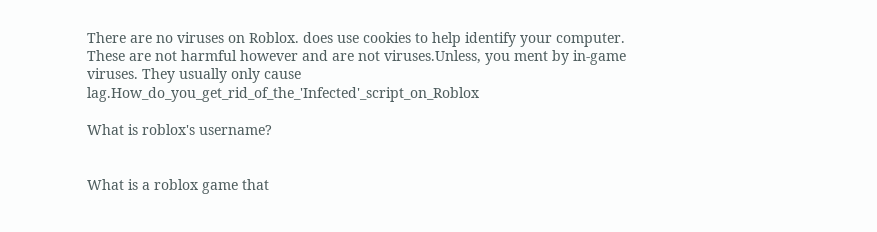There are no viruses on Roblox. does use cookies to help identify your computer. These are not harmful however and are not viruses.Unless, you ment by in-game viruses. They usually only cause lag.How_do_you_get_rid_of_the_'Infected'_script_on_Roblox

What is roblox's username?


What is a roblox game that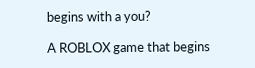begins with a you?

A ROBLOX game that begins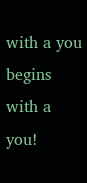with a you begins with a you!